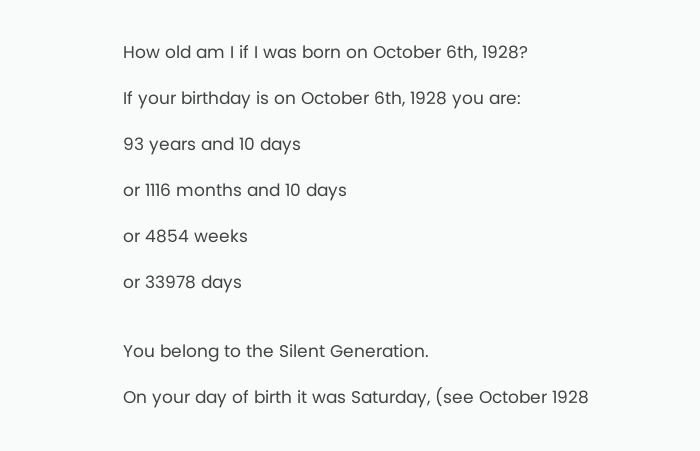How old am I if I was born on October 6th, 1928?

If your birthday is on October 6th, 1928 you are:

93 years and 10 days

or 1116 months and 10 days

or 4854 weeks

or 33978 days


You belong to the Silent Generation.

On your day of birth it was Saturday, (see October 1928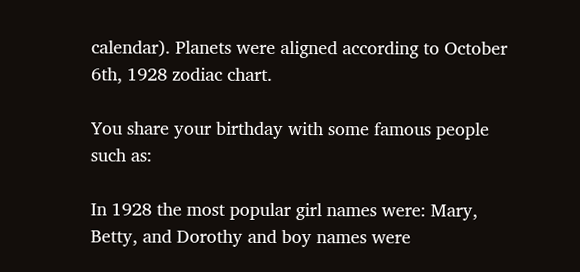calendar). Planets were aligned according to October 6th, 1928 zodiac chart.

You share your birthday with some famous people such as:

In 1928 the most popular girl names were: Mary, Betty, and Dorothy and boy names were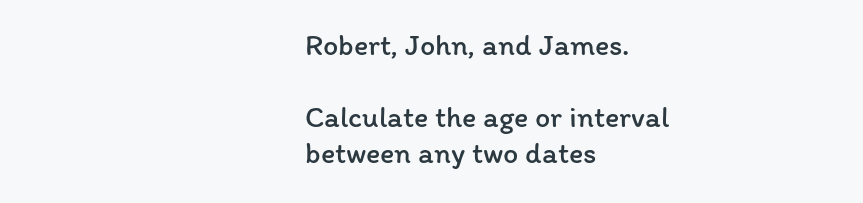Robert, John, and James.

Calculate the age or interval between any two dates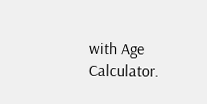with Age Calculator.